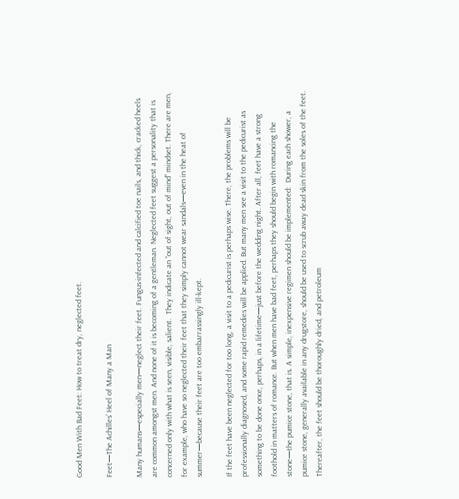Good Men With Bad Feet: How to treat dry, neglected feet.

Feet—The Achilles’ Heel of Many a Man

Many humans—especially men—neglect their feet. Fungus-infected and calcified toe nails, and thick, cracked heels are common amongst men. And none of it is becoming of a gentleman. Neglected feet suggest a personality that is concerned only with what is seen, visible, salient.  They indicate an “out of sight, out of mind” mindset. There are men, for example, who have so neglected their feet that they simply cannot wear sandals—even in the heat of summer—because their feet are too embarrassingly ill-kept.

If the feet have been neglected for too long, a visit to a pedicurist is perhaps wise. There, the problems will be professionally diagnosed, and some rapid remedies will be applied. But many men see a visit to the pedicurist as something to be done once, perhaps, in a lifetime—just before the wedding night. After all, feet have a strong foothold in matters of romance. But when men have bad feet, perhaps they should begin with romancing the stone—the pumice stone, that is. A simple, inexpensive regimen should be implemented:  During each shower, a pumice stone, generally available in any drugstore, should be used to scrub away dead skin from the soles of the feet. Thereafter, the feet should be thoroughly dried, and petroleum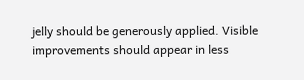jelly should be generously applied. Visible improvements should appear in less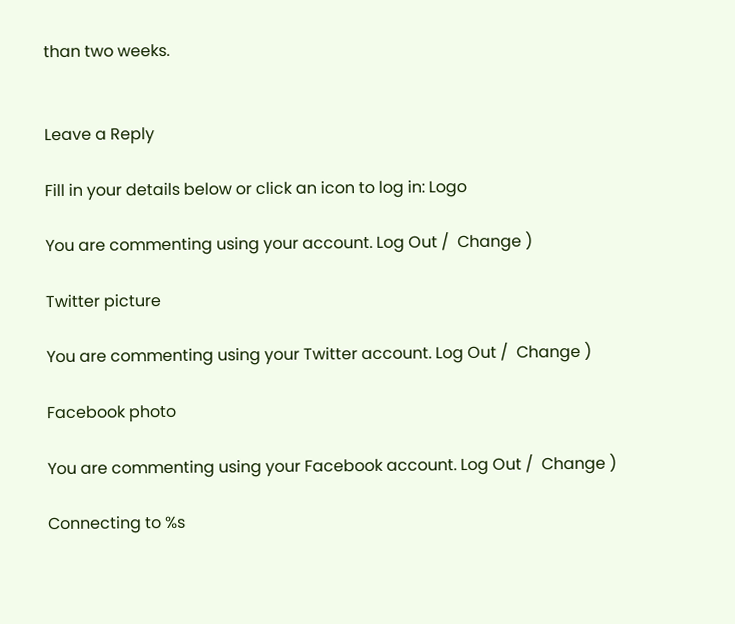than two weeks.


Leave a Reply

Fill in your details below or click an icon to log in: Logo

You are commenting using your account. Log Out /  Change )

Twitter picture

You are commenting using your Twitter account. Log Out /  Change )

Facebook photo

You are commenting using your Facebook account. Log Out /  Change )

Connecting to %s